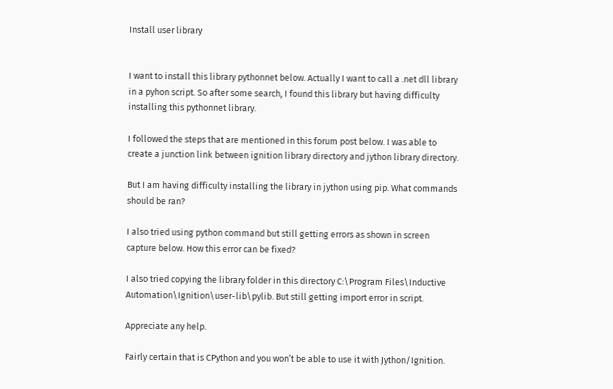Install user library


I want to install this library pythonnet below. Actually I want to call a .net dll library in a pyhon script. So after some search, I found this library but having difficulty installing this pythonnet library.

I followed the steps that are mentioned in this forum post below. I was able to create a junction link between ignition library directory and jython library directory.

But I am having difficulty installing the library in jython using pip. What commands should be ran?

I also tried using python command but still getting errors as shown in screen capture below. How this error can be fixed?

I also tried copying the library folder in this directory C:\Program Files\Inductive Automation\Ignition\user-lib\pylib. But still getting import error in script.

Appreciate any help.

Fairly certain that is CPython and you won’t be able to use it with Jython/Ignition.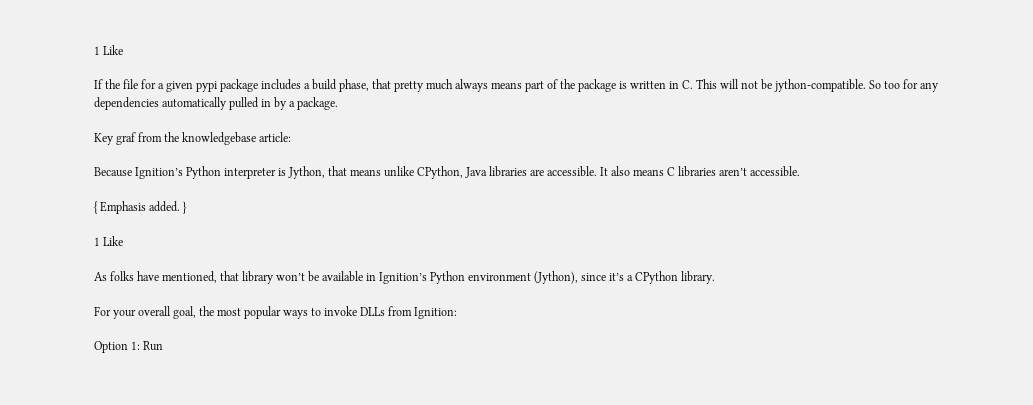1 Like

If the file for a given pypi package includes a build phase, that pretty much always means part of the package is written in C. This will not be jython-compatible. So too for any dependencies automatically pulled in by a package.

Key graf from the knowledgebase article:

Because Ignition’s Python interpreter is Jython, that means unlike CPython, Java libraries are accessible. It also means C libraries aren’t accessible.

{ Emphasis added. }

1 Like

As folks have mentioned, that library won’t be available in Ignition’s Python environment (Jython), since it’s a CPython library.

For your overall goal, the most popular ways to invoke DLLs from Ignition:

Option 1: Run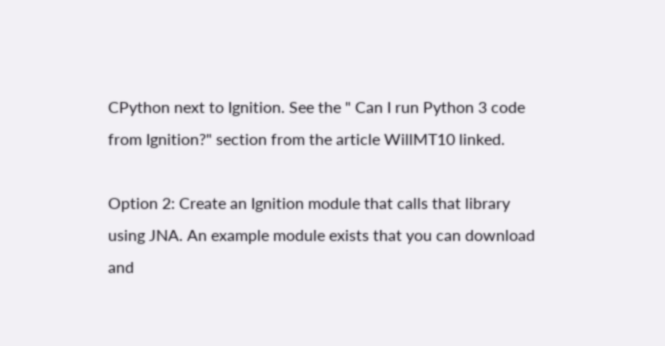CPython next to Ignition. See the " Can I run Python 3 code from Ignition?" section from the article WillMT10 linked.

Option 2: Create an Ignition module that calls that library using JNA. An example module exists that you can download and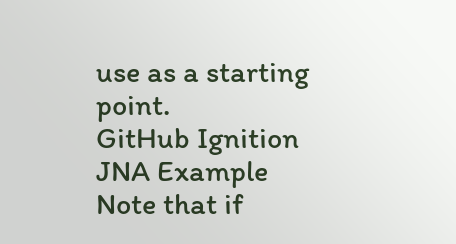use as a starting point.
GitHub Ignition JNA Example
Note that if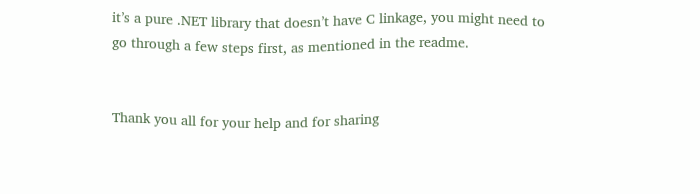it’s a pure .NET library that doesn’t have C linkage, you might need to go through a few steps first, as mentioned in the readme.


Thank you all for your help and for sharing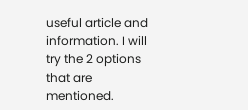useful article and information. I will try the 2 options that are mentioned.